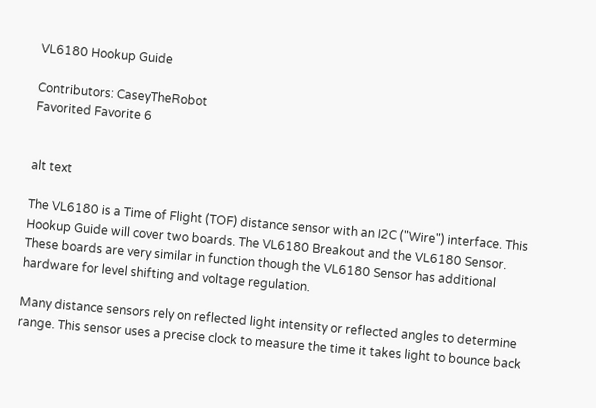VL6180 Hookup Guide

Contributors: CaseyTheRobot
Favorited Favorite 6


alt text

The VL6180 is a Time of Flight (TOF) distance sensor with an I2C ("Wire") interface. This Hookup Guide will cover two boards. The VL6180 Breakout and the VL6180 Sensor. These boards are very similar in function though the VL6180 Sensor has additional hardware for level shifting and voltage regulation.

Many distance sensors rely on reflected light intensity or reflected angles to determine range. This sensor uses a precise clock to measure the time it takes light to bounce back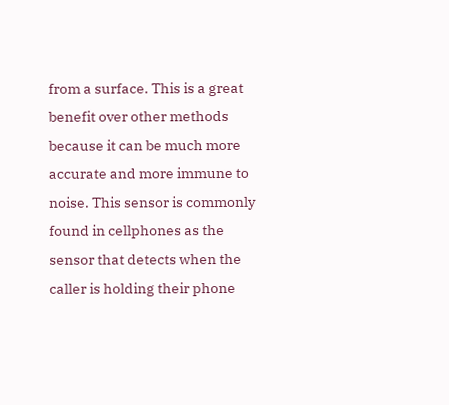from a surface. This is a great benefit over other methods because it can be much more accurate and more immune to noise. This sensor is commonly found in cellphones as the sensor that detects when the caller is holding their phone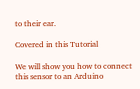to their ear.

Covered in this Tutorial

We will show you how to connect this sensor to an Arduino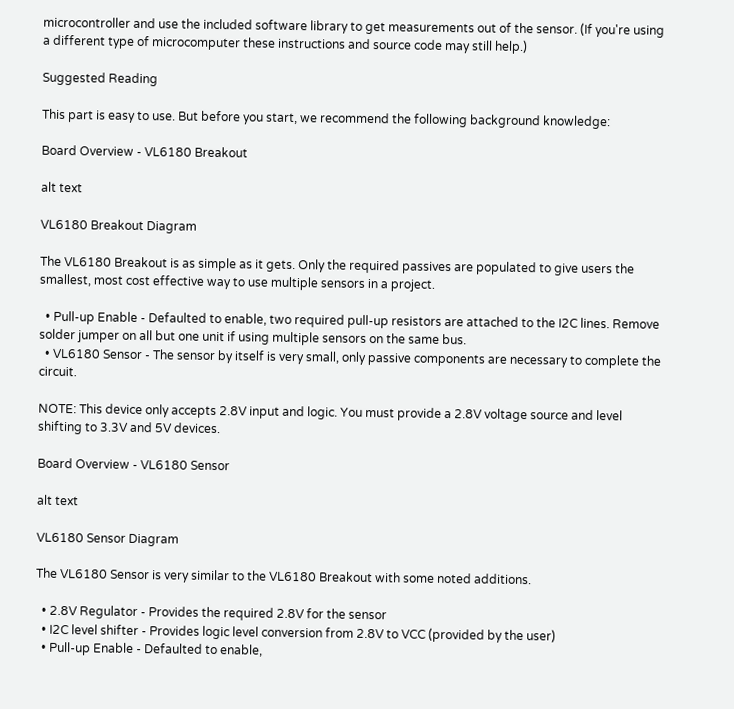microcontroller and use the included software library to get measurements out of the sensor. (If you're using a different type of microcomputer these instructions and source code may still help.)

Suggested Reading

This part is easy to use. But before you start, we recommend the following background knowledge:

Board Overview - VL6180 Breakout

alt text

VL6180 Breakout Diagram

The VL6180 Breakout is as simple as it gets. Only the required passives are populated to give users the smallest, most cost effective way to use multiple sensors in a project.

  • Pull-up Enable - Defaulted to enable, two required pull-up resistors are attached to the I2C lines. Remove solder jumper on all but one unit if using multiple sensors on the same bus.
  • VL6180 Sensor - The sensor by itself is very small, only passive components are necessary to complete the circuit.

NOTE: This device only accepts 2.8V input and logic. You must provide a 2.8V voltage source and level shifting to 3.3V and 5V devices.

Board Overview - VL6180 Sensor

alt text

VL6180 Sensor Diagram

The VL6180 Sensor is very similar to the VL6180 Breakout with some noted additions.

  • 2.8V Regulator - Provides the required 2.8V for the sensor
  • I2C level shifter - Provides logic level conversion from 2.8V to VCC (provided by the user)
  • Pull-up Enable - Defaulted to enable,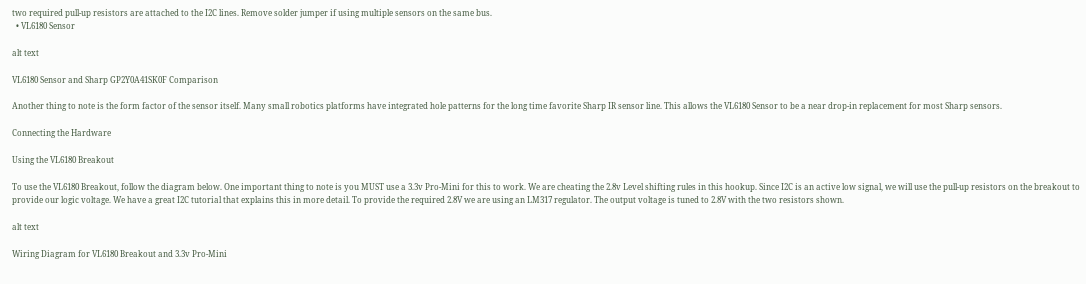two required pull-up resistors are attached to the I2C lines. Remove solder jumper if using multiple sensors on the same bus.
  • VL6180 Sensor

alt text

VL6180 Sensor and Sharp GP2Y0A41SK0F Comparison

Another thing to note is the form factor of the sensor itself. Many small robotics platforms have integrated hole patterns for the long time favorite Sharp IR sensor line. This allows the VL6180 Sensor to be a near drop-in replacement for most Sharp sensors.

Connecting the Hardware

Using the VL6180 Breakout

To use the VL6180 Breakout, follow the diagram below. One important thing to note is you MUST use a 3.3v Pro-Mini for this to work. We are cheating the 2.8v Level shifting rules in this hookup. Since I2C is an active low signal, we will use the pull-up resistors on the breakout to provide our logic voltage. We have a great I2C tutorial that explains this in more detail. To provide the required 2.8V we are using an LM317 regulator. The output voltage is tuned to 2.8V with the two resistors shown.

alt text

Wiring Diagram for VL6180 Breakout and 3.3v Pro-Mini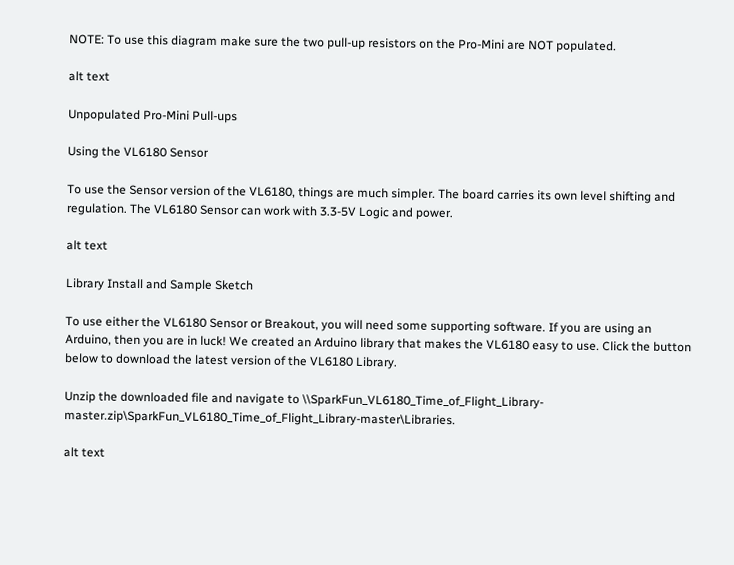NOTE: To use this diagram make sure the two pull-up resistors on the Pro-Mini are NOT populated.

alt text

Unpopulated Pro-Mini Pull-ups

Using the VL6180 Sensor

To use the Sensor version of the VL6180, things are much simpler. The board carries its own level shifting and regulation. The VL6180 Sensor can work with 3.3-5V Logic and power.

alt text

Library Install and Sample Sketch

To use either the VL6180 Sensor or Breakout, you will need some supporting software. If you are using an Arduino, then you are in luck! We created an Arduino library that makes the VL6180 easy to use. Click the button below to download the latest version of the VL6180 Library.

Unzip the downloaded file and navigate to \\SparkFun_VL6180_Time_of_Flight_Library-master.zip\SparkFun_VL6180_Time_of_Flight_Library-master\Libraries.

alt text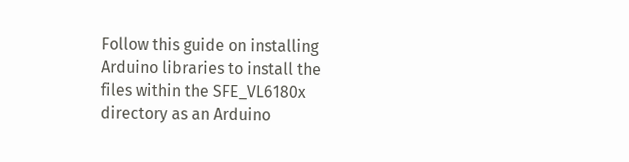Follow this guide on installing Arduino libraries to install the files within the SFE_VL6180x directory as an Arduino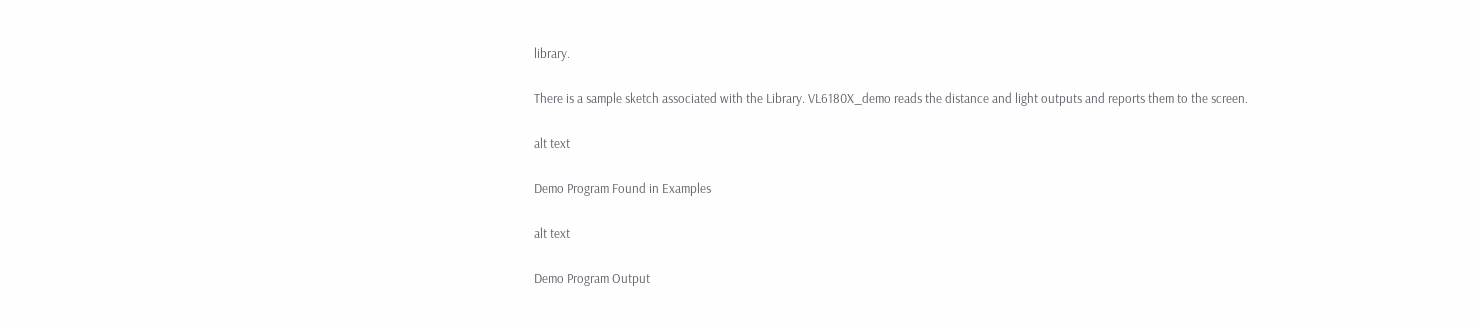library.

There is a sample sketch associated with the Library. VL6180X_demo reads the distance and light outputs and reports them to the screen.

alt text

Demo Program Found in Examples

alt text

Demo Program Output